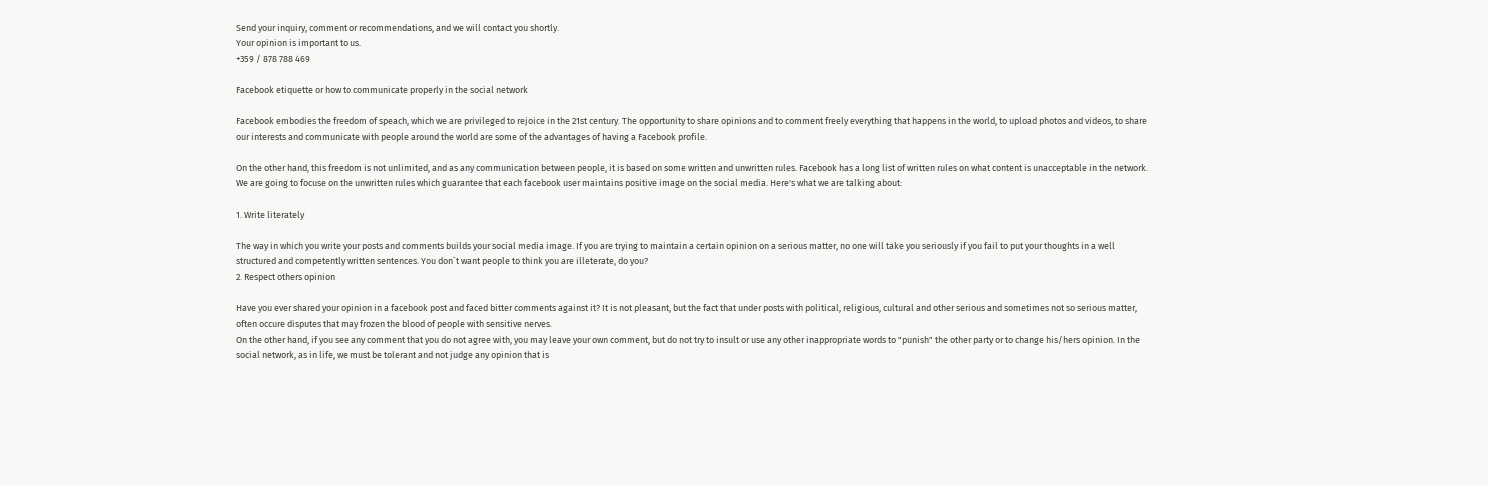Send your inquiry, comment or recommendations, and we will contact you shortly.
Your opinion is important to us.
+359 / 878 788 469

Facebook etiquette or how to communicate properly in the social network

Facebook embodies the freedom of speach, which we are privileged to rejoice in the 21st century. The opportunity to share opinions and to comment freely everything that happens in the world, to upload photos and videos, to share our interests and communicate with people around the world are some of the advantages of having a Facebook profile.

On the other hand, this freedom is not unlimited, and as any communication between people, it is based on some written and unwritten rules. Facebook has a long list of written rules on what content is unacceptable in the network. We are going to focuse on the unwritten rules which guarantee that each facebook user maintains positive image on the social media. Here's what we are talking about:

1. Write literately

The way in which you write your posts and comments builds your social media image. If you are trying to maintain a certain opinion on a serious matter, no one will take you seriously if you fail to put your thoughts in a well structured and competently written sentences. You don`t want people to think you are illeterate, do you?
2. Respect others opinion

Have you ever shared your opinion in a facebook post and faced bitter comments against it? It is not pleasant, but the fact that under posts with political, religious, cultural and other serious and sometimes not so serious matter, often occure disputes that may frozen the blood of people with sensitive nerves.
On the other hand, if you see any comment that you do not agree with, you may leave your own comment, but do not try to insult or use any other inappropriate words to "punish" the other party or to change his/hers opinion. In the social network, as in life, we must be tolerant and not judge any opinion that is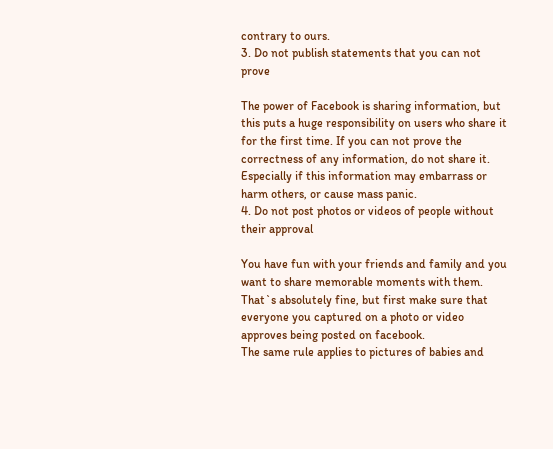contrary to ours.
3. Do not publish statements that you can not prove

The power of Facebook is sharing information, but this puts a huge responsibility on users who share it for the first time. If you can not prove the correctness of any information, do not share it. Especially if this information may embarrass or harm others, or cause mass panic.
4. Do not post photos or videos of people without their approval

You have fun with your friends and family and you want to share memorable moments with them. That`s absolutely fine, but first make sure that everyone you captured on a photo or video approves being posted on facebook.
The same rule applies to pictures of babies and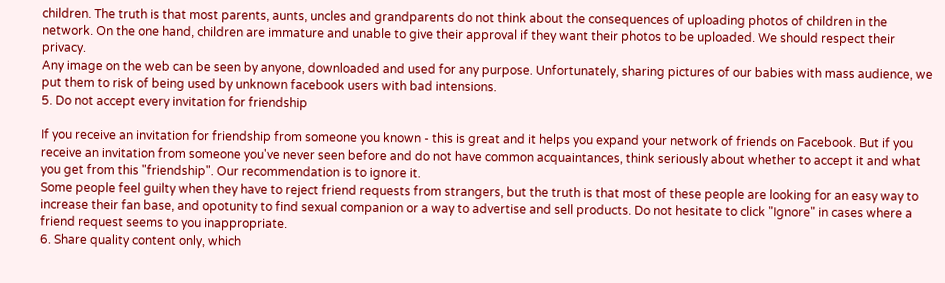children. The truth is that most parents, aunts, uncles and grandparents do not think about the consequences of uploading photos of children in the network. On the one hand, children are immature and unable to give their approval if they want their photos to be uploaded. We should respect their privacy.
Any image on the web can be seen by anyone, downloaded and used for any purpose. Unfortunately, sharing pictures of our babies with mass audience, we put them to risk of being used by unknown facebook users with bad intensions.
5. Do not accept every invitation for friendship

If you receive an invitation for friendship from someone you known - this is great and it helps you expand your network of friends on Facebook. But if you receive an invitation from someone you've never seen before and do not have common acquaintances, think seriously about whether to accept it and what you get from this "friendship". Our recommendation is to ignore it.
Some people feel guilty when they have to reject friend requests from strangers, but the truth is that most of these people are looking for an easy way to increase their fan base, and opotunity to find sexual companion or a way to advertise and sell products. Do not hesitate to click "Ignore" in cases where a friend request seems to you inappropriate.
6. Share quality content only, which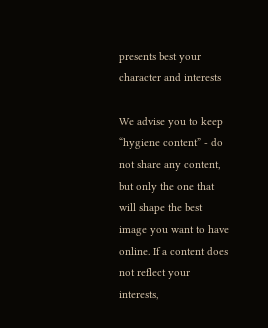presents best your character and interests

We advise you to keep “hygiene content” - do not share any content, but only the one that will shape the best image you want to have online. If a content does not reflect your interests,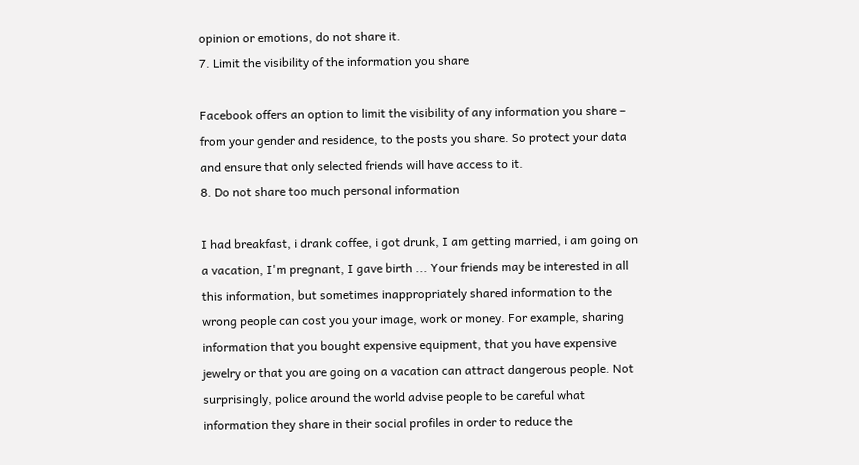opinion or emotions, do not share it.
7. Limit the visibility of the information you share

Facebook offers an option to limit the visibility of any information you share – from your gender and residence, to the posts you share. So protect your data and ensure that only selected friends will have access to it.
8. Do not share too much personal information

I had breakfast, i drank coffee, i got drunk, I am getting married, i am going on a vacation, I'm pregnant, I gave birth ... Your friends may be interested in all this information, but sometimes inappropriately shared information to the wrong people can cost you your image, work or money. For example, sharing information that you bought expensive equipment, that you have expensive jewelry or that you are going on a vacation can attract dangerous people. Not surprisingly, police around the world advise people to be careful what information they share in their social profiles in order to reduce the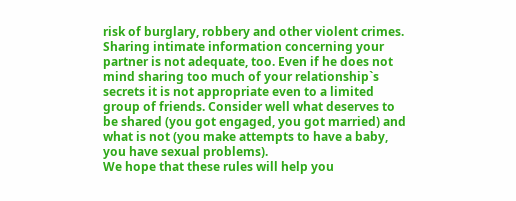risk of burglary, robbery and other violent crimes.
Sharing intimate information concerning your partner is not adequate, too. Even if he does not mind sharing too much of your relationship`s secrets it is not appropriate even to a limited group of friends. Consider well what deserves to be shared (you got engaged, you got married) and what is not (you make attempts to have a baby, you have sexual problems).
We hope that these rules will help you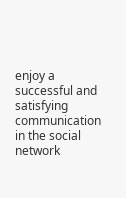enjoy a successful and satisfying communication in the social network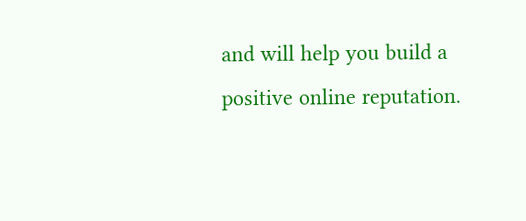and will help you build a positive online reputation.